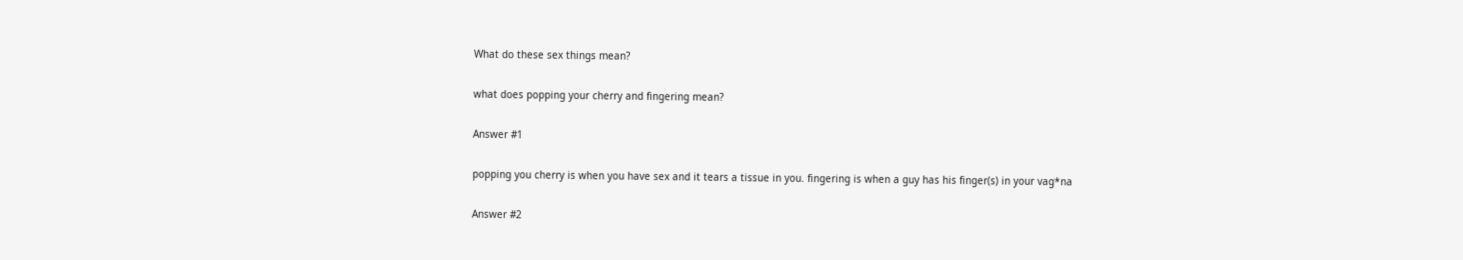What do these sex things mean?

what does popping your cherry and fingering mean?

Answer #1

popping you cherry is when you have sex and it tears a tissue in you. fingering is when a guy has his finger(s) in your vag*na

Answer #2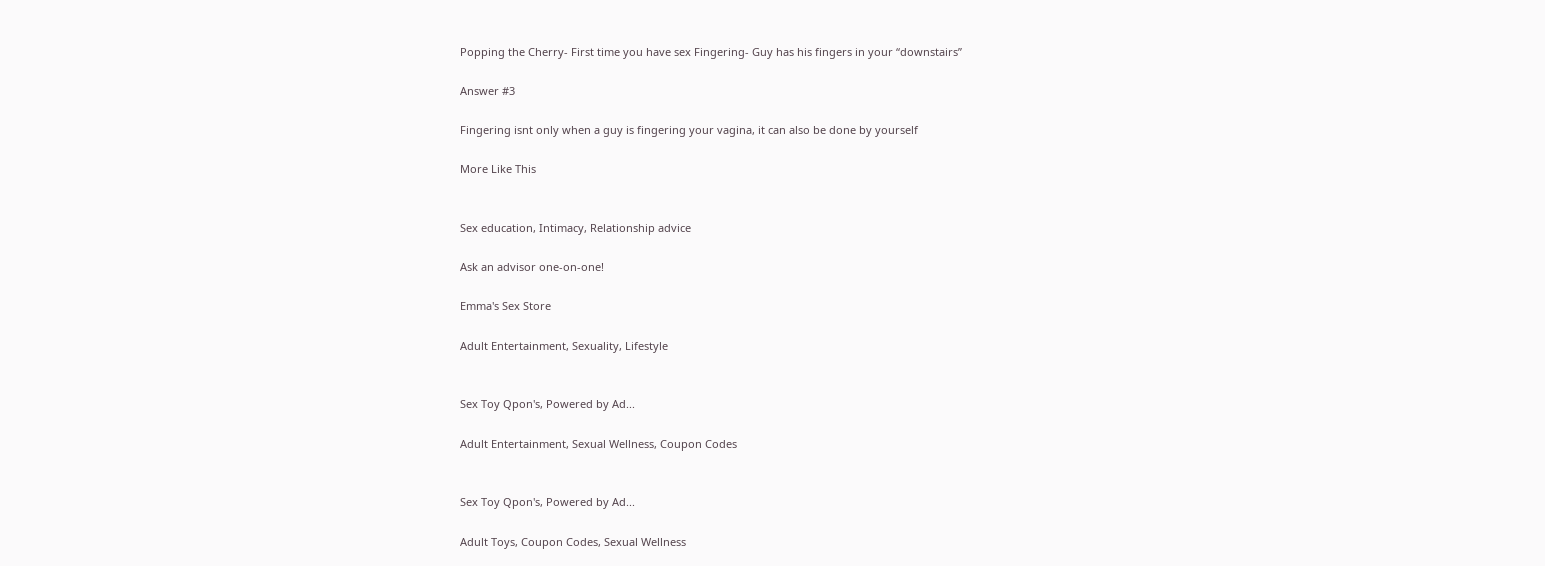Popping the Cherry- First time you have sex Fingering- Guy has his fingers in your “downstairs”

Answer #3

Fingering isnt only when a guy is fingering your vagina, it can also be done by yourself

More Like This


Sex education, Intimacy, Relationship advice

Ask an advisor one-on-one!

Emma's Sex Store

Adult Entertainment, Sexuality, Lifestyle


Sex Toy Qpon's, Powered by Ad...

Adult Entertainment, Sexual Wellness, Coupon Codes


Sex Toy Qpon's, Powered by Ad...

Adult Toys, Coupon Codes, Sexual Wellness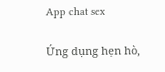App chat sex

Ứng dụng hẹn hò,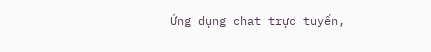Ứng dụng chat trực tuyến,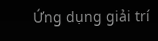Ứng dụng giải trí